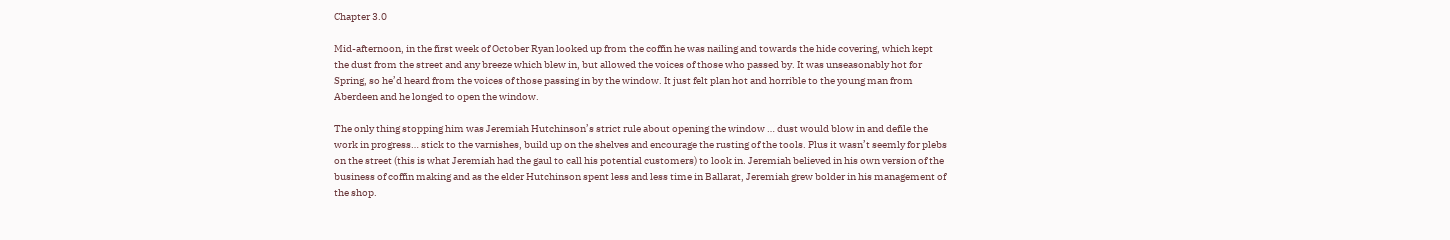Chapter 3.0

Mid-afternoon, in the first week of October Ryan looked up from the coffin he was nailing and towards the hide covering, which kept the dust from the street and any breeze which blew in, but allowed the voices of those who passed by. It was unseasonably hot for Spring, so he’d heard from the voices of those passing in by the window. It just felt plan hot and horrible to the young man from Aberdeen and he longed to open the window.

The only thing stopping him was Jeremiah Hutchinson’s strict rule about opening the window … dust would blow in and defile the work in progress… stick to the varnishes, build up on the shelves and encourage the rusting of the tools. Plus it wasn’t seemly for plebs on the street (this is what Jeremiah had the gaul to call his potential customers) to look in. Jeremiah believed in his own version of the business of coffin making and as the elder Hutchinson spent less and less time in Ballarat, Jeremiah grew bolder in his management of the shop.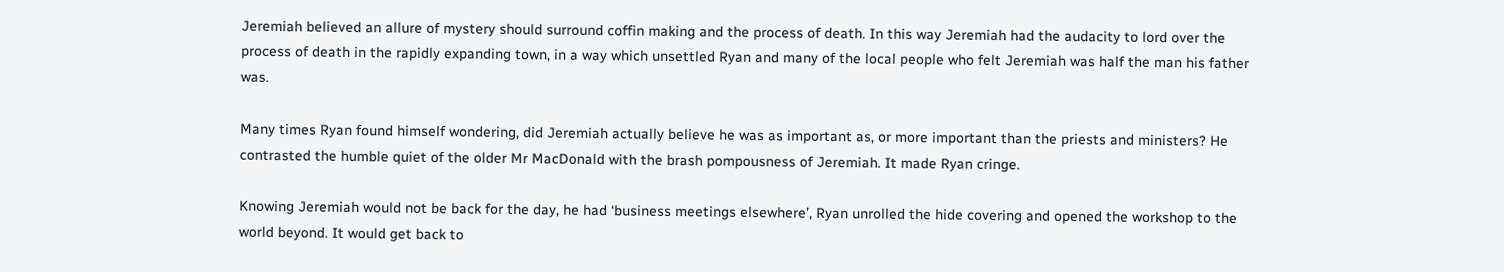Jeremiah believed an allure of mystery should surround coffin making and the process of death. In this way Jeremiah had the audacity to lord over the process of death in the rapidly expanding town, in a way which unsettled Ryan and many of the local people who felt Jeremiah was half the man his father was.

Many times Ryan found himself wondering, did Jeremiah actually believe he was as important as, or more important than the priests and ministers? He contrasted the humble quiet of the older Mr MacDonald with the brash pompousness of Jeremiah. It made Ryan cringe.

Knowing Jeremiah would not be back for the day, he had ‘business meetings elsewhere’, Ryan unrolled the hide covering and opened the workshop to the world beyond. It would get back to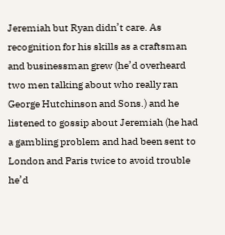Jeremiah but Ryan didn’t care. As recognition for his skills as a craftsman and businessman grew (he’d overheard two men talking about who really ran George Hutchinson and Sons.) and he listened to gossip about Jeremiah (he had a gambling problem and had been sent to London and Paris twice to avoid trouble he’d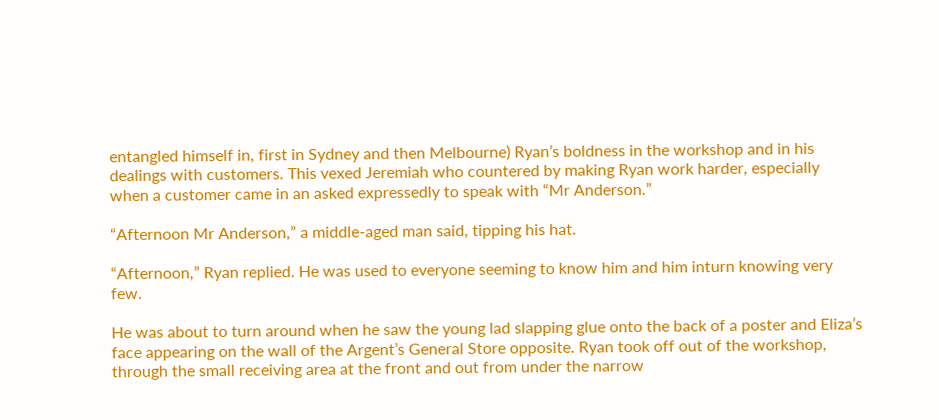entangled himself in, first in Sydney and then Melbourne) Ryan’s boldness in the workshop and in his dealings with customers. This vexed Jeremiah who countered by making Ryan work harder, especially when a customer came in an asked expressedly to speak with “Mr Anderson.”

“Afternoon Mr Anderson,” a middle-aged man said, tipping his hat.

“Afternoon,” Ryan replied. He was used to everyone seeming to know him and him inturn knowing very few.

He was about to turn around when he saw the young lad slapping glue onto the back of a poster and Eliza’s face appearing on the wall of the Argent’s General Store opposite. Ryan took off out of the workshop, through the small receiving area at the front and out from under the narrow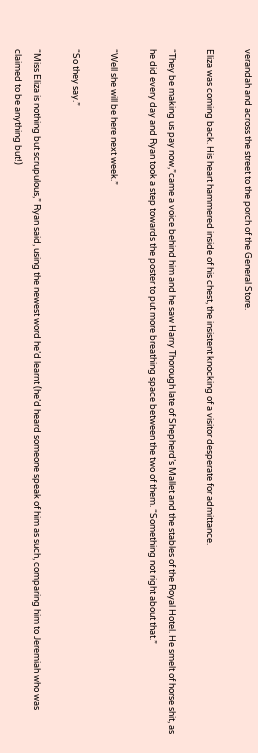verandah and across the street to the porch of the General Store.

Eliza was coming back. His heart hammered inside of his chest, the insistent knocking of a visitor desperate for admittance.

“They be making us pay now,”came a voice behind him and he saw Harry Thorough late of Shepherd’s Mallet and the stables of the Royal Hotel. He smelt of horse shit, as he did every day and Ryan took a step towards the poster to put more breathing space between the two of them. “Something not right about that.”

“Well she will be here next week.”

“So they say.”

“Miss Eliza is nothing but scrupulous,” Ryan said, using the newest word he’d learnt (he’d heard someone speak of him as such, comparing him to Jeremiah who was claimed to be anything but!)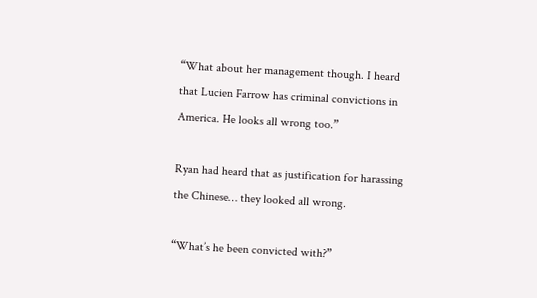“What about her management though. I heard that Lucien Farrow has criminal convictions in America. He looks all wrong too.”

Ryan had heard that as justification for harassing the Chinese… they looked all wrong.

“What’s he been convicted with?”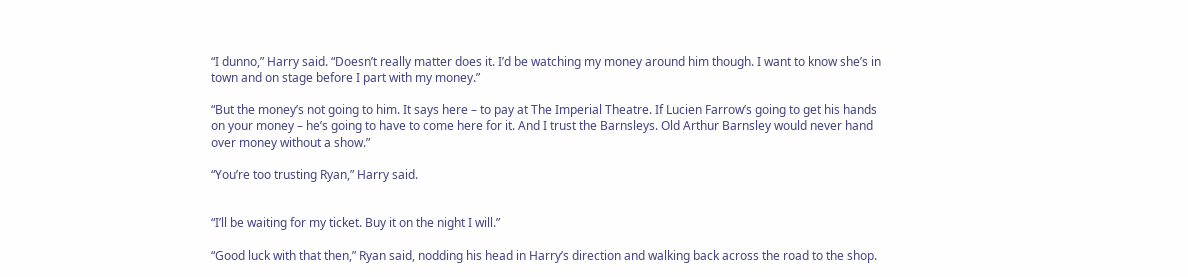“I dunno,” Harry said. “Doesn’t really matter does it. I’d be watching my money around him though. I want to know she’s in town and on stage before I part with my money.”

“But the money’s not going to him. It says here – to pay at The Imperial Theatre. If Lucien Farrow’s going to get his hands on your money – he’s going to have to come here for it. And I trust the Barnsleys. Old Arthur Barnsley would never hand over money without a show.”

“You’re too trusting Ryan,” Harry said.


“I’ll be waiting for my ticket. Buy it on the night I will.”

“Good luck with that then,” Ryan said, nodding his head in Harry’s direction and walking back across the road to the shop.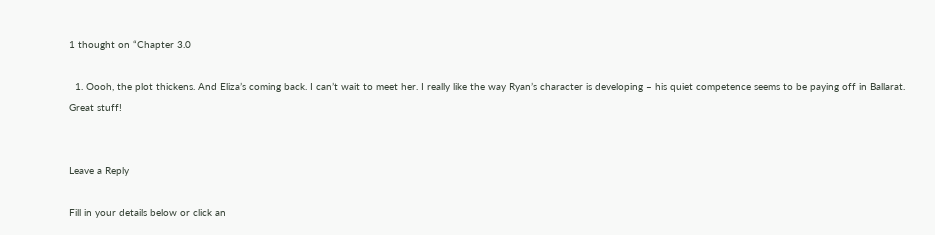1 thought on “Chapter 3.0

  1. Oooh, the plot thickens. And Eliza’s coming back. I can’t wait to meet her. I really like the way Ryan’s character is developing – his quiet competence seems to be paying off in Ballarat. Great stuff!


Leave a Reply

Fill in your details below or click an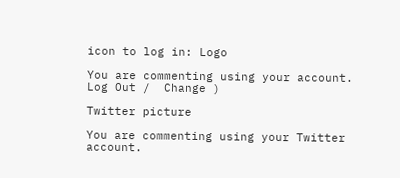icon to log in: Logo

You are commenting using your account. Log Out /  Change )

Twitter picture

You are commenting using your Twitter account.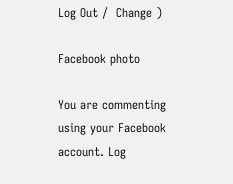Log Out /  Change )

Facebook photo

You are commenting using your Facebook account. Log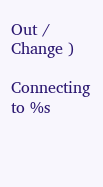Out /  Change )

Connecting to %s